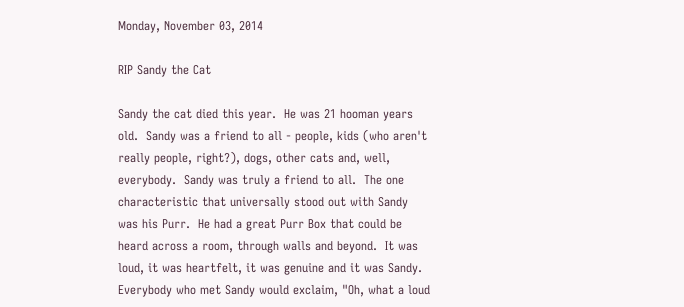Monday, November 03, 2014

RIP Sandy the Cat

Sandy the cat died this year.  He was 21 hooman years old.  Sandy was a friend to all - people, kids (who aren't really people, right?), dogs, other cats and, well, everybody.  Sandy was truly a friend to all.  The one characteristic that universally stood out with Sandy was his Purr.  He had a great Purr Box that could be heard across a room, through walls and beyond.  It was loud, it was heartfelt, it was genuine and it was Sandy.  Everybody who met Sandy would exclaim, "Oh, what a loud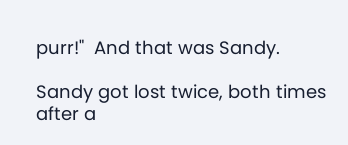purr!"  And that was Sandy.

Sandy got lost twice, both times after a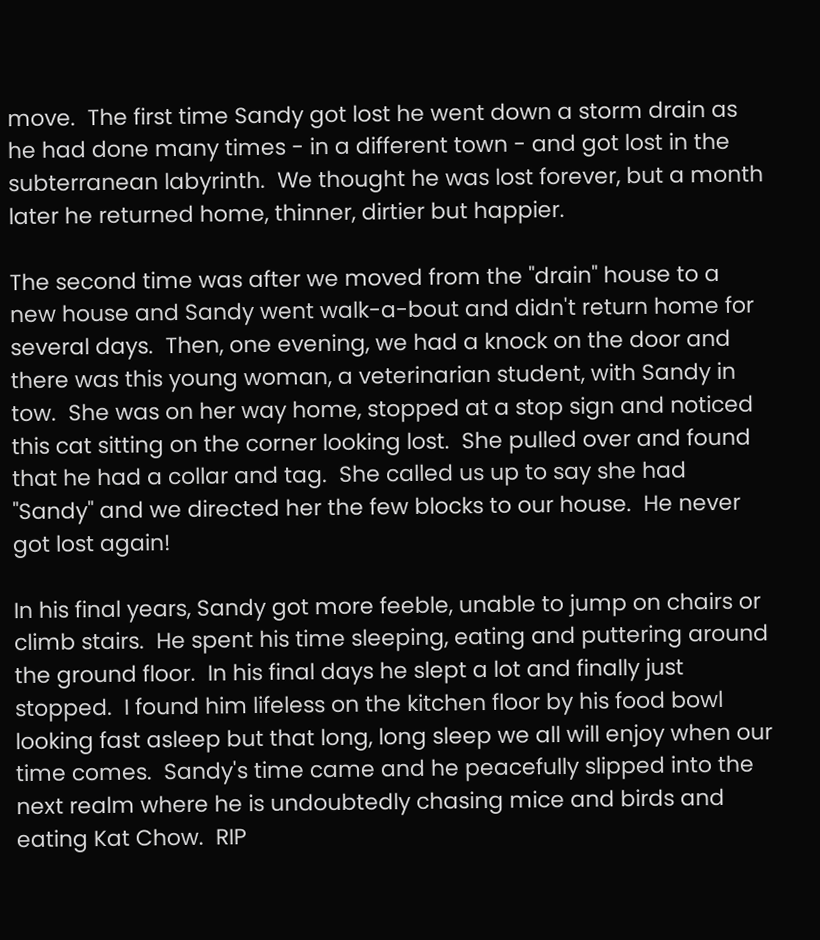move.  The first time Sandy got lost he went down a storm drain as he had done many times - in a different town - and got lost in the subterranean labyrinth.  We thought he was lost forever, but a month later he returned home, thinner, dirtier but happier.

The second time was after we moved from the "drain" house to a new house and Sandy went walk-a-bout and didn't return home for several days.  Then, one evening, we had a knock on the door and there was this young woman, a veterinarian student, with Sandy in tow.  She was on her way home, stopped at a stop sign and noticed this cat sitting on the corner looking lost.  She pulled over and found that he had a collar and tag.  She called us up to say she had "Sandy" and we directed her the few blocks to our house.  He never got lost again!

In his final years, Sandy got more feeble, unable to jump on chairs or climb stairs.  He spent his time sleeping, eating and puttering around the ground floor.  In his final days he slept a lot and finally just stopped.  I found him lifeless on the kitchen floor by his food bowl looking fast asleep but that long, long sleep we all will enjoy when our time comes.  Sandy's time came and he peacefully slipped into the next realm where he is undoubtedly chasing mice and birds and eating Kat Chow.  RIP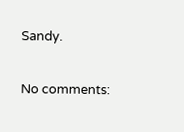Sandy.

No comments: